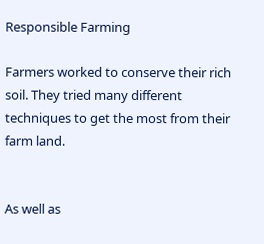Responsible Farming

Farmers worked to conserve their rich soil. They tried many different techniques to get the most from their farm land.


As well as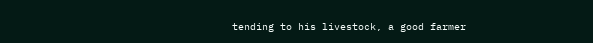tending to his livestock, a good farmer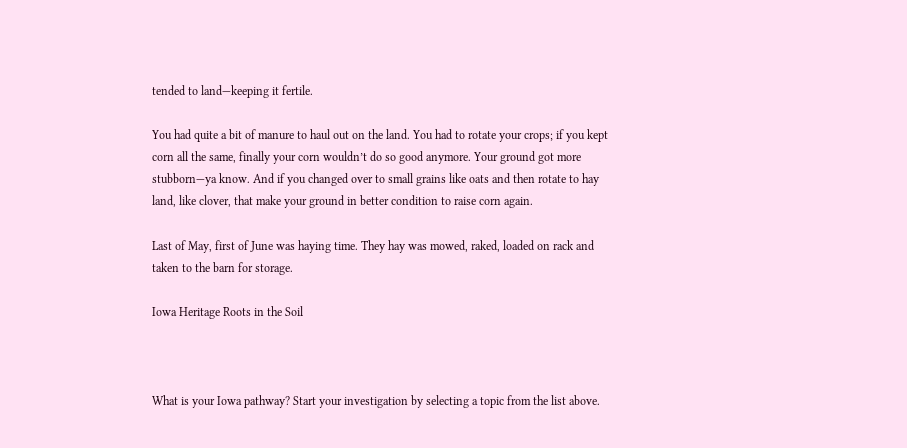tended to land—keeping it fertile.

You had quite a bit of manure to haul out on the land. You had to rotate your crops; if you kept corn all the same, finally your corn wouldn’t do so good anymore. Your ground got more stubborn—ya know. And if you changed over to small grains like oats and then rotate to hay land, like clover, that make your ground in better condition to raise corn again.

Last of May, first of June was haying time. They hay was mowed, raked, loaded on rack and taken to the barn for storage.

Iowa Heritage Roots in the Soil



What is your Iowa pathway? Start your investigation by selecting a topic from the list above.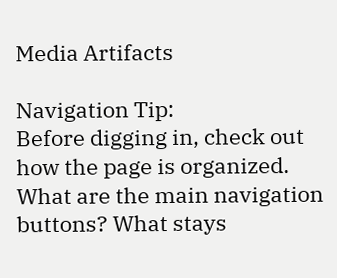Media Artifacts

Navigation Tip:
Before digging in, check out how the page is organized. What are the main navigation buttons? What stays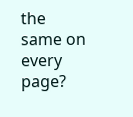the same on every page?